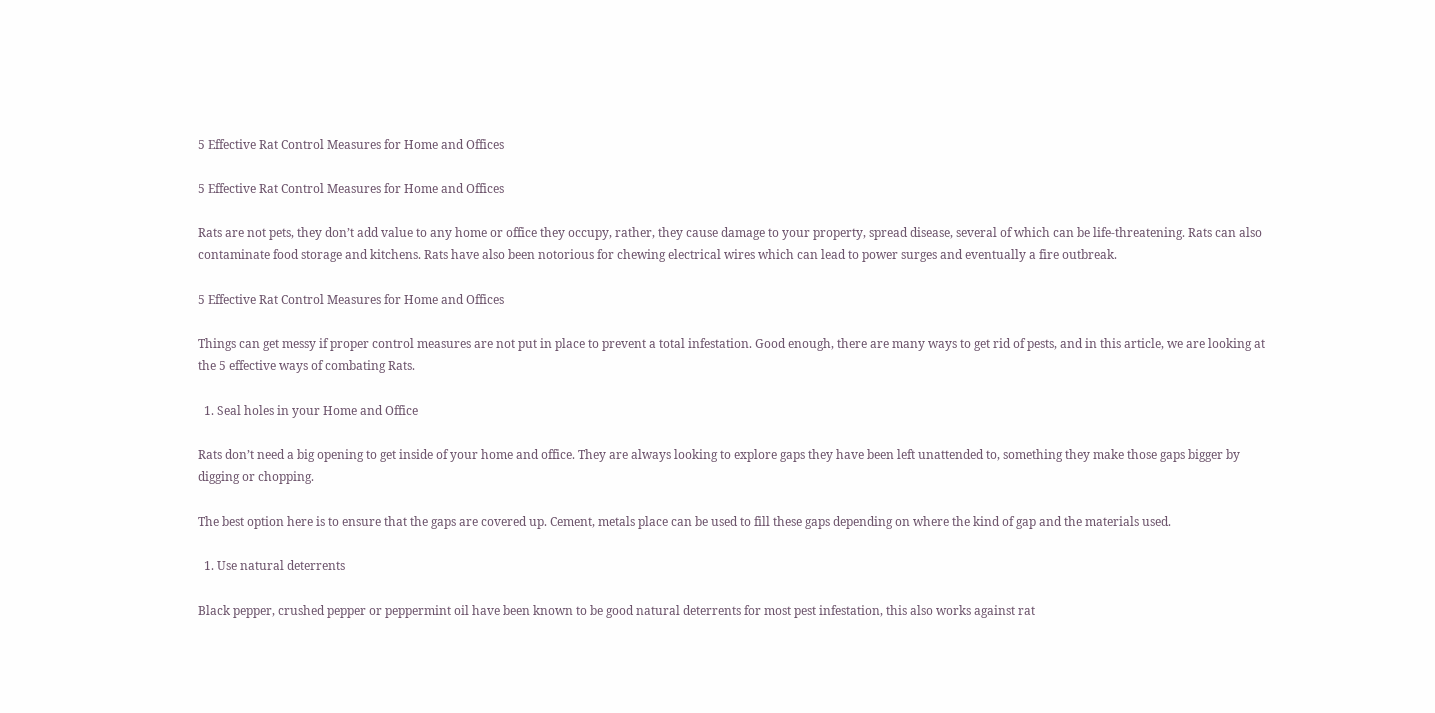5 Effective Rat Control Measures for Home and Offices

5 Effective Rat Control Measures for Home and Offices

Rats are not pets, they don’t add value to any home or office they occupy, rather, they cause damage to your property, spread disease, several of which can be life-threatening. Rats can also contaminate food storage and kitchens. Rats have also been notorious for chewing electrical wires which can lead to power surges and eventually a fire outbreak.

5 Effective Rat Control Measures for Home and Offices

Things can get messy if proper control measures are not put in place to prevent a total infestation. Good enough, there are many ways to get rid of pests, and in this article, we are looking at the 5 effective ways of combating Rats.

  1. Seal holes in your Home and Office

Rats don’t need a big opening to get inside of your home and office. They are always looking to explore gaps they have been left unattended to, something they make those gaps bigger by digging or chopping.

The best option here is to ensure that the gaps are covered up. Cement, metals place can be used to fill these gaps depending on where the kind of gap and the materials used.

  1. Use natural deterrents

Black pepper, crushed pepper or peppermint oil have been known to be good natural deterrents for most pest infestation, this also works against rat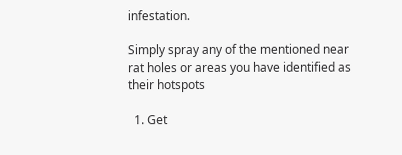infestation.

Simply spray any of the mentioned near rat holes or areas you have identified as their hotspots

  1. Get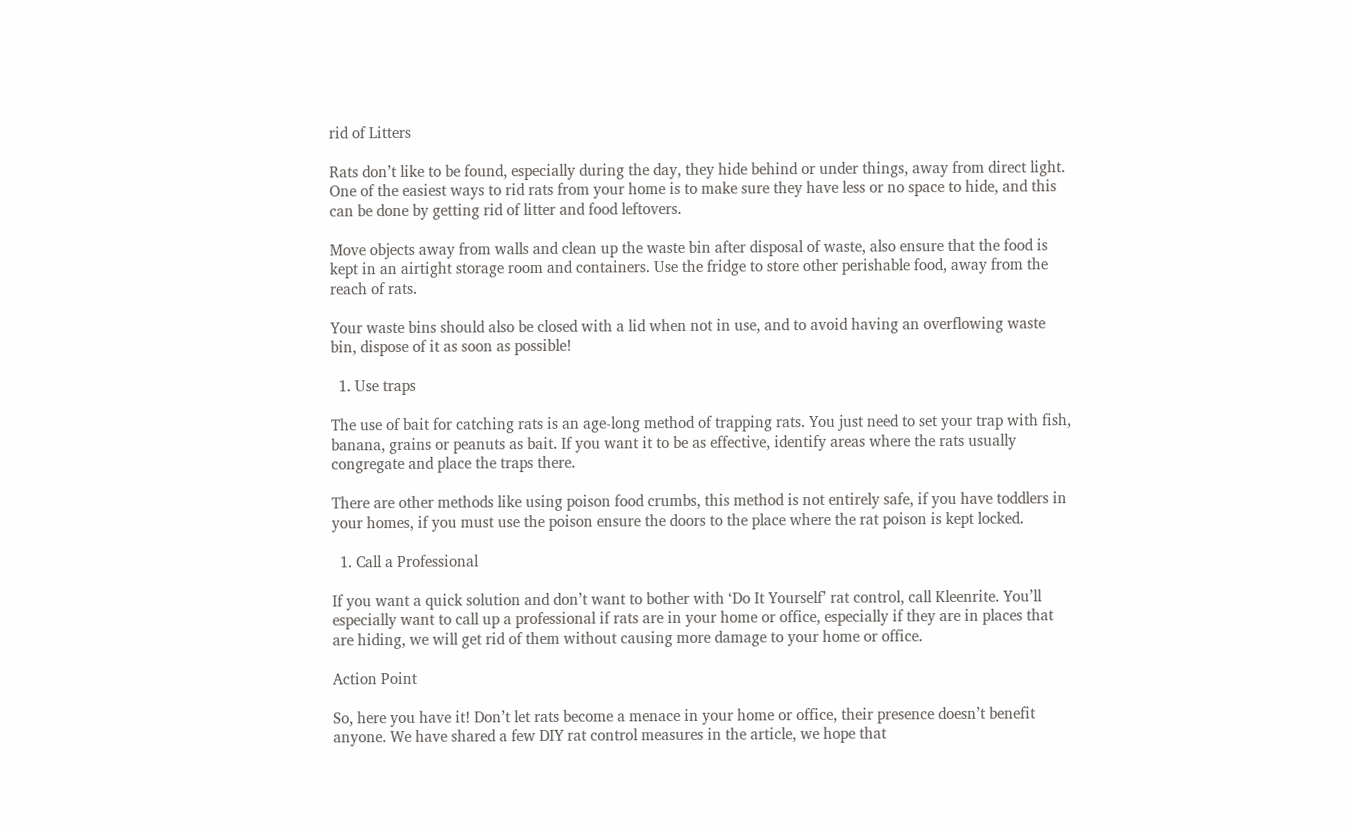rid of Litters

Rats don’t like to be found, especially during the day, they hide behind or under things, away from direct light. One of the easiest ways to rid rats from your home is to make sure they have less or no space to hide, and this can be done by getting rid of litter and food leftovers.

Move objects away from walls and clean up the waste bin after disposal of waste, also ensure that the food is kept in an airtight storage room and containers. Use the fridge to store other perishable food, away from the reach of rats.

Your waste bins should also be closed with a lid when not in use, and to avoid having an overflowing waste bin, dispose of it as soon as possible!

  1. Use traps

The use of bait for catching rats is an age-long method of trapping rats. You just need to set your trap with fish, banana, grains or peanuts as bait. If you want it to be as effective, identify areas where the rats usually congregate and place the traps there.

There are other methods like using poison food crumbs, this method is not entirely safe, if you have toddlers in your homes, if you must use the poison ensure the doors to the place where the rat poison is kept locked.

  1. Call a Professional

If you want a quick solution and don’t want to bother with ‘Do It Yourself’ rat control, call Kleenrite. You’ll especially want to call up a professional if rats are in your home or office, especially if they are in places that are hiding, we will get rid of them without causing more damage to your home or office.

Action Point

So, here you have it! Don’t let rats become a menace in your home or office, their presence doesn’t benefit anyone. We have shared a few DIY rat control measures in the article, we hope that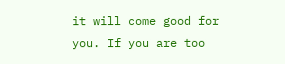it will come good for you. If you are too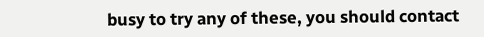busy to try any of these, you should contact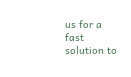us for a fast solution to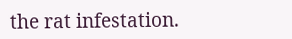the rat infestation.